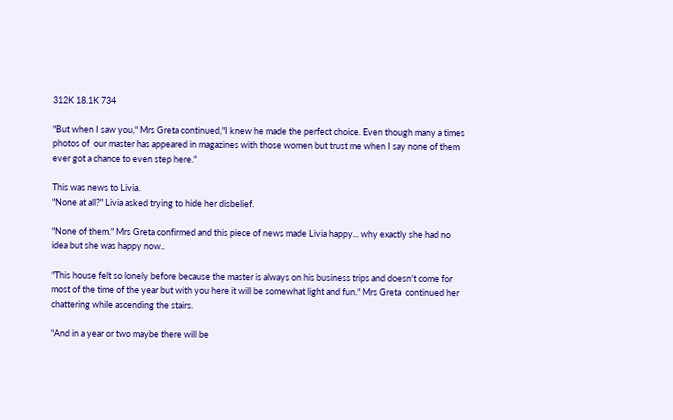312K 18.1K 734

"But when I saw you," Mrs Greta continued,"I knew he made the perfect choice. Even though many a times photos of  our master has appeared in magazines with those women but trust me when I say none of them ever got a chance to even step here."

This was news to Livia.
"None at all?" Livia asked trying to hide her disbelief.

"None of them." Mrs Greta confirmed and this piece of news made Livia happy... why exactly she had no idea but she was happy now..

"This house felt so lonely before because the master is always on his business trips and doesn't come for most of the time of the year but with you here it will be somewhat light and fun." Mrs Greta  continued her chattering while ascending the stairs.

"And in a year or two maybe there will be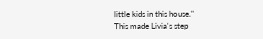little kids in this house."
This made Livia's step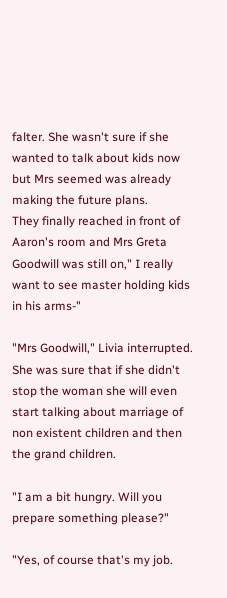falter. She wasn't sure if she wanted to talk about kids now but Mrs seemed was already making the future plans.
They finally reached in front of Aaron's room and Mrs Greta Goodwill was still on," I really want to see master holding kids in his arms-"

"Mrs Goodwill," Livia interrupted. She was sure that if she didn't stop the woman she will even start talking about marriage of non existent children and then the grand children.

"I am a bit hungry. Will you prepare something please?"

"Yes, of course that's my job.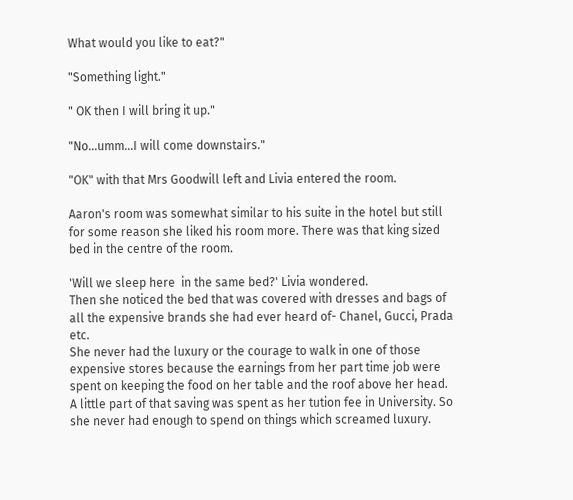What would you like to eat?"

"Something light."

" OK then I will bring it up."

"No...umm...I will come downstairs."

"OK" with that Mrs Goodwill left and Livia entered the room.

Aaron's room was somewhat similar to his suite in the hotel but still for some reason she liked his room more. There was that king sized bed in the centre of the room.

'Will we sleep here  in the same bed?' Livia wondered.
Then she noticed the bed that was covered with dresses and bags of all the expensive brands she had ever heard of- Chanel, Gucci, Prada etc.
She never had the luxury or the courage to walk in one of those expensive stores because the earnings from her part time job were spent on keeping the food on her table and the roof above her head. A little part of that saving was spent as her tution fee in University. So she never had enough to spend on things which screamed luxury.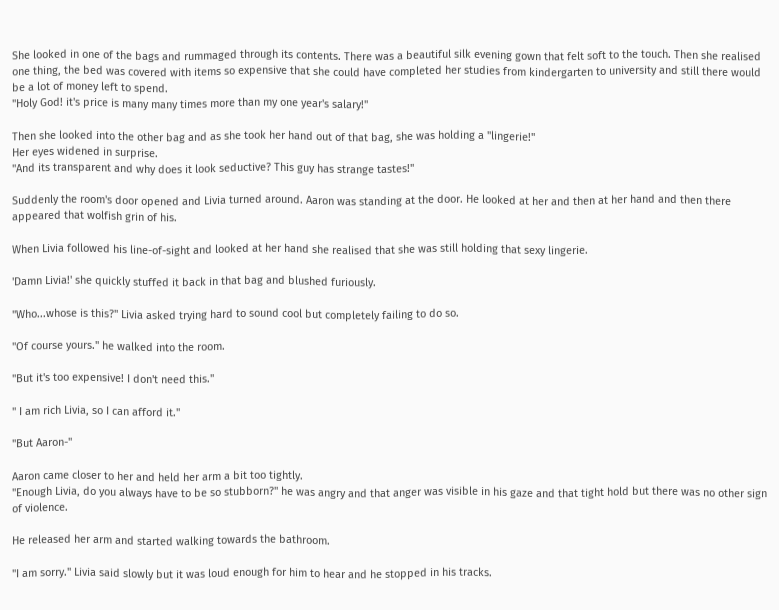She looked in one of the bags and rummaged through its contents. There was a beautiful silk evening gown that felt soft to the touch. Then she realised one thing, the bed was covered with items so expensive that she could have completed her studies from kindergarten to university and still there would be a lot of money left to spend.
"Holy God! it's price is many many times more than my one year's salary!"

Then she looked into the other bag and as she took her hand out of that bag, she was holding a "lingerie!''
Her eyes widened in surprise.
"And its transparent and why does it look seductive? This guy has strange tastes!"

Suddenly the room's door opened and Livia turned around. Aaron was standing at the door. He looked at her and then at her hand and then there appeared that wolfish grin of his.

When Livia followed his line-of-sight and looked at her hand she realised that she was still holding that sexy lingerie.

'Damn Livia!' she quickly stuffed it back in that bag and blushed furiously.

"Who...whose is this?" Livia asked trying hard to sound cool but completely failing to do so.

"Of course yours." he walked into the room.

"But it's too expensive! I don't need this."

" I am rich Livia, so I can afford it."

"But Aaron-"

Aaron came closer to her and held her arm a bit too tightly.
"Enough Livia, do you always have to be so stubborn?" he was angry and that anger was visible in his gaze and that tight hold but there was no other sign of violence.

He released her arm and started walking towards the bathroom.

"I am sorry." Livia said slowly but it was loud enough for him to hear and he stopped in his tracks.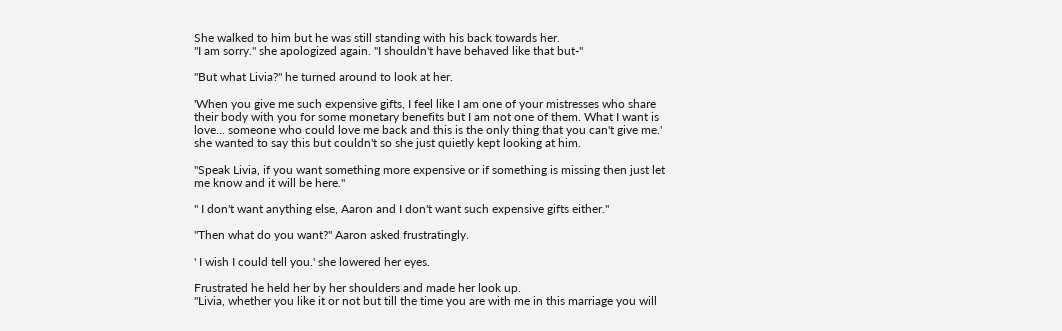She walked to him but he was still standing with his back towards her.
"I am sorry." she apologized again. "I shouldn't have behaved like that but-"

"But what Livia?" he turned around to look at her.

'When you give me such expensive gifts, I feel like I am one of your mistresses who share their body with you for some monetary benefits but I am not one of them. What I want is love... someone who could love me back and this is the only thing that you can't give me.' she wanted to say this but couldn't so she just quietly kept looking at him.

"Speak Livia, if you want something more expensive or if something is missing then just let me know and it will be here."

" I don't want anything else, Aaron and I don't want such expensive gifts either."

"Then what do you want?" Aaron asked frustratingly.

' I wish I could tell you.' she lowered her eyes.

Frustrated he held her by her shoulders and made her look up.
"Livia, whether you like it or not but till the time you are with me in this marriage you will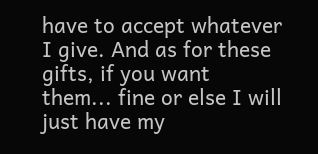have to accept whatever I give. And as for these gifts, if you want them... fine or else I will just have my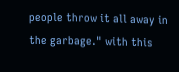people throw it all away in the garbage." with this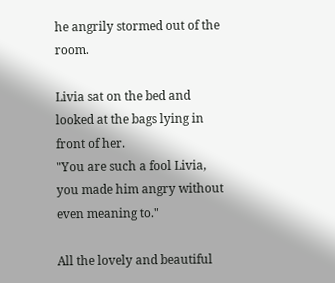he angrily stormed out of the room.

Livia sat on the bed and looked at the bags lying in front of her.
"You are such a fool Livia, you made him angry without even meaning to."

All the lovely and beautiful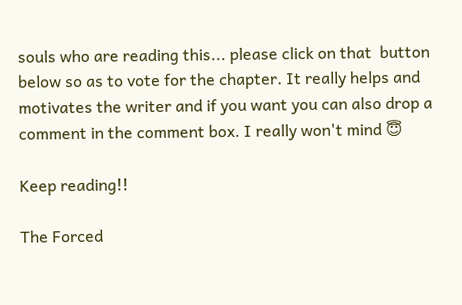souls who are reading this... please click on that  button below so as to vote for the chapter. It really helps and motivates the writer and if you want you can also drop a comment in the comment box. I really won't mind 😇

Keep reading!!

The Forced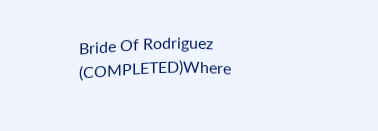Bride Of Rodriguez (COMPLETED)Where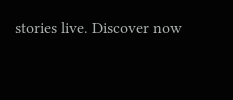stories live. Discover now